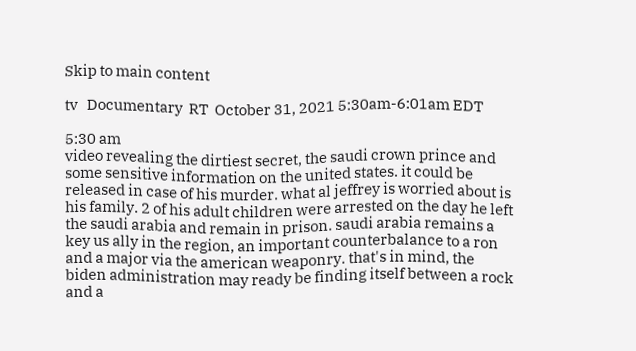Skip to main content

tv   Documentary  RT  October 31, 2021 5:30am-6:01am EDT

5:30 am
video revealing the dirtiest secret, the saudi crown prince and some sensitive information on the united states. it could be released in case of his murder. what al jeffrey is worried about is his family. 2 of his adult children were arrested on the day he left the saudi arabia and remain in prison. saudi arabia remains a key us ally in the region, an important counterbalance to a ron and a major via the american weaponry. that's in mind, the biden administration may ready be finding itself between a rock and a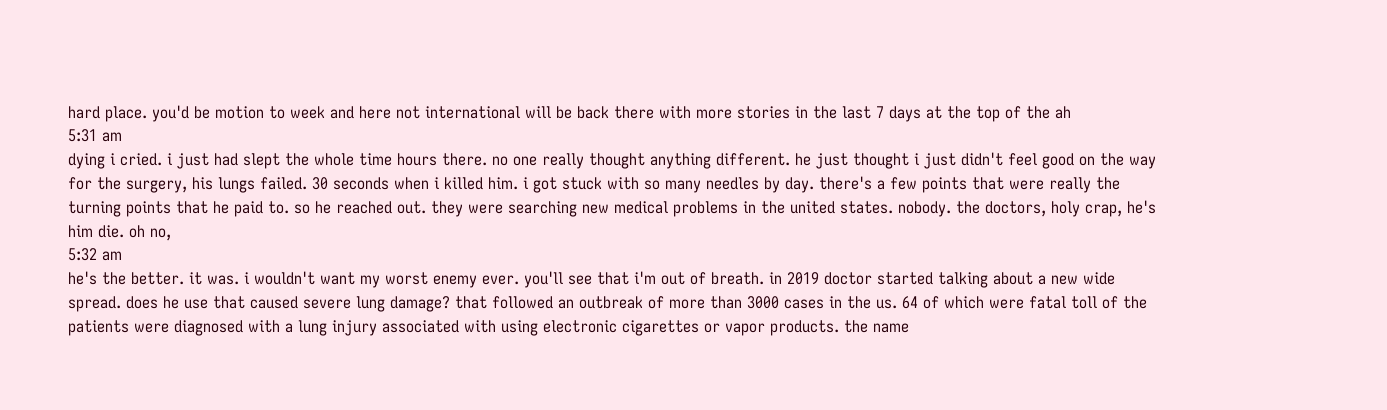hard place. you'd be motion to week and here not international will be back there with more stories in the last 7 days at the top of the ah
5:31 am
dying i cried. i just had slept the whole time hours there. no one really thought anything different. he just thought i just didn't feel good on the way for the surgery, his lungs failed. 30 seconds when i killed him. i got stuck with so many needles by day. there's a few points that were really the turning points that he paid to. so he reached out. they were searching new medical problems in the united states. nobody. the doctors, holy crap, he's him die. oh no,
5:32 am
he's the better. it was. i wouldn't want my worst enemy ever. you'll see that i'm out of breath. in 2019 doctor started talking about a new wide spread. does he use that caused severe lung damage? that followed an outbreak of more than 3000 cases in the us. 64 of which were fatal toll of the patients were diagnosed with a lung injury associated with using electronic cigarettes or vapor products. the name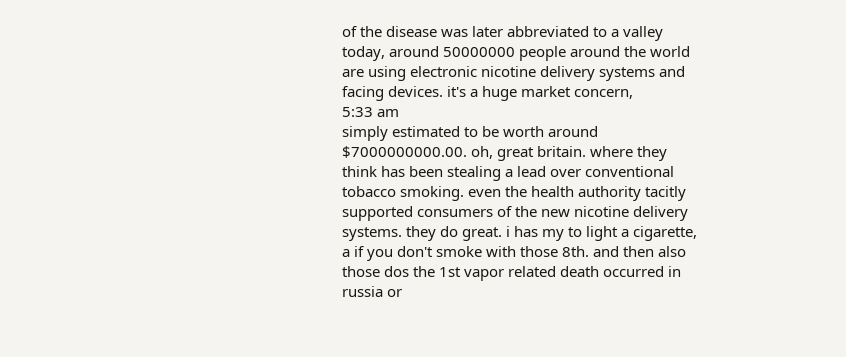of the disease was later abbreviated to a valley today, around 50000000 people around the world are using electronic nicotine delivery systems and facing devices. it's a huge market concern,
5:33 am
simply estimated to be worth around $7000000000.00. oh, great britain. where they think has been stealing a lead over conventional tobacco smoking. even the health authority tacitly supported consumers of the new nicotine delivery systems. they do great. i has my to light a cigarette, a if you don't smoke with those 8th. and then also those dos the 1st vapor related death occurred in russia or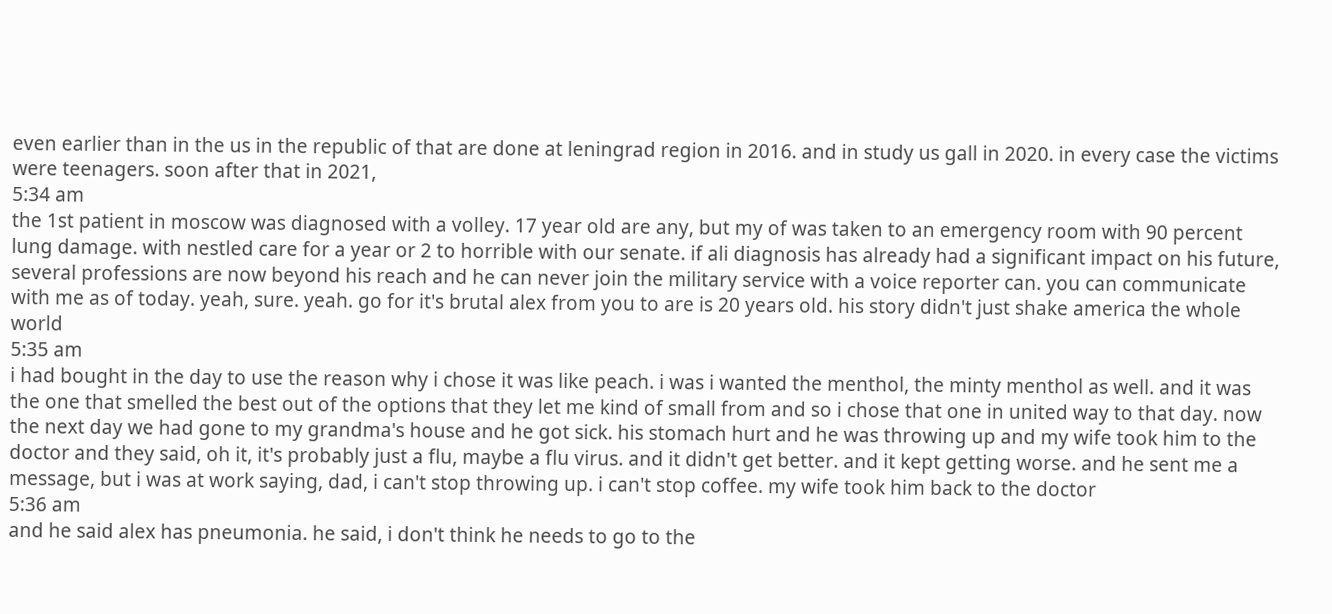even earlier than in the us in the republic of that are done at leningrad region in 2016. and in study us gall in 2020. in every case the victims were teenagers. soon after that in 2021,
5:34 am
the 1st patient in moscow was diagnosed with a volley. 17 year old are any, but my of was taken to an emergency room with 90 percent lung damage. with nestled care for a year or 2 to horrible with our senate. if ali diagnosis has already had a significant impact on his future, several professions are now beyond his reach and he can never join the military service with a voice reporter can. you can communicate with me as of today. yeah, sure. yeah. go for it's brutal alex from you to are is 20 years old. his story didn't just shake america the whole world
5:35 am
i had bought in the day to use the reason why i chose it was like peach. i was i wanted the menthol, the minty menthol as well. and it was the one that smelled the best out of the options that they let me kind of small from and so i chose that one in united way to that day. now the next day we had gone to my grandma's house and he got sick. his stomach hurt and he was throwing up and my wife took him to the doctor and they said, oh it, it's probably just a flu, maybe a flu virus. and it didn't get better. and it kept getting worse. and he sent me a message, but i was at work saying, dad, i can't stop throwing up. i can't stop coffee. my wife took him back to the doctor
5:36 am
and he said alex has pneumonia. he said, i don't think he needs to go to the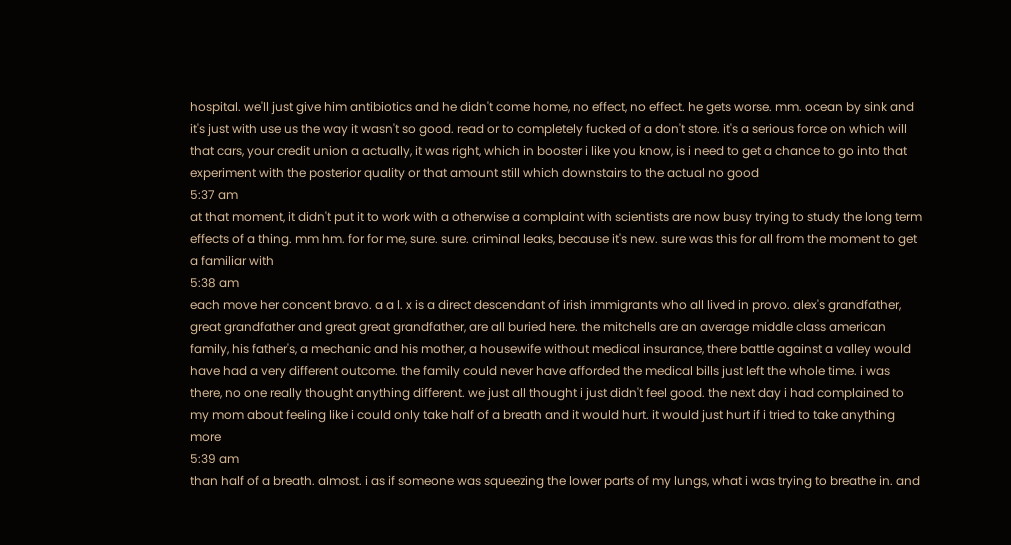hospital. we'll just give him antibiotics and he didn't come home, no effect, no effect. he gets worse. mm. ocean by sink and it's just with use us the way it wasn't so good. read or to completely fucked of a don't store. it's a serious force on which will that cars, your credit union a actually, it was right, which in booster i like you know, is i need to get a chance to go into that experiment with the posterior quality or that amount still which downstairs to the actual no good
5:37 am
at that moment, it didn't put it to work with a otherwise a complaint with scientists are now busy trying to study the long term effects of a thing. mm hm. for for me, sure. sure. criminal leaks, because it's new. sure was this for all from the moment to get a familiar with
5:38 am
each move her concent bravo. a a l. x is a direct descendant of irish immigrants who all lived in provo. alex's grandfather, great grandfather and great great grandfather, are all buried here. the mitchells are an average middle class american family, his father's, a mechanic and his mother, a housewife without medical insurance, there battle against a valley would have had a very different outcome. the family could never have afforded the medical bills just left the whole time. i was there, no one really thought anything different. we just all thought i just didn't feel good. the next day i had complained to my mom about feeling like i could only take half of a breath and it would hurt. it would just hurt if i tried to take anything more
5:39 am
than half of a breath. almost. i as if someone was squeezing the lower parts of my lungs, what i was trying to breathe in. and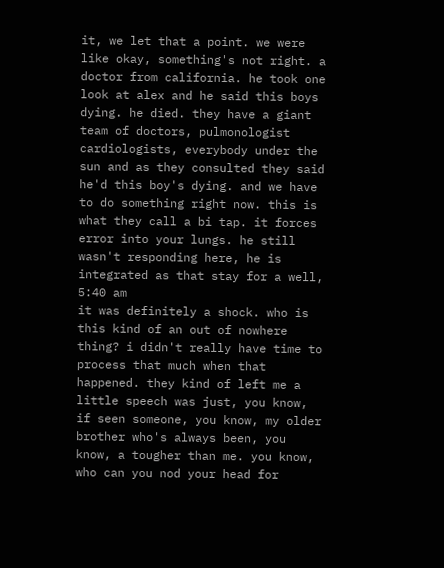it, we let that a point. we were like okay, something's not right. a doctor from california. he took one look at alex and he said this boys dying. he died. they have a giant team of doctors, pulmonologist cardiologists, everybody under the sun and as they consulted they said he'd this boy's dying. and we have to do something right now. this is what they call a bi tap. it forces error into your lungs. he still wasn't responding here, he is integrated as that stay for a well,
5:40 am
it was definitely a shock. who is this kind of an out of nowhere thing? i didn't really have time to process that much when that happened. they kind of left me a little speech was just, you know, if seen someone, you know, my older brother who's always been, you know, a tougher than me. you know, who can you nod your head for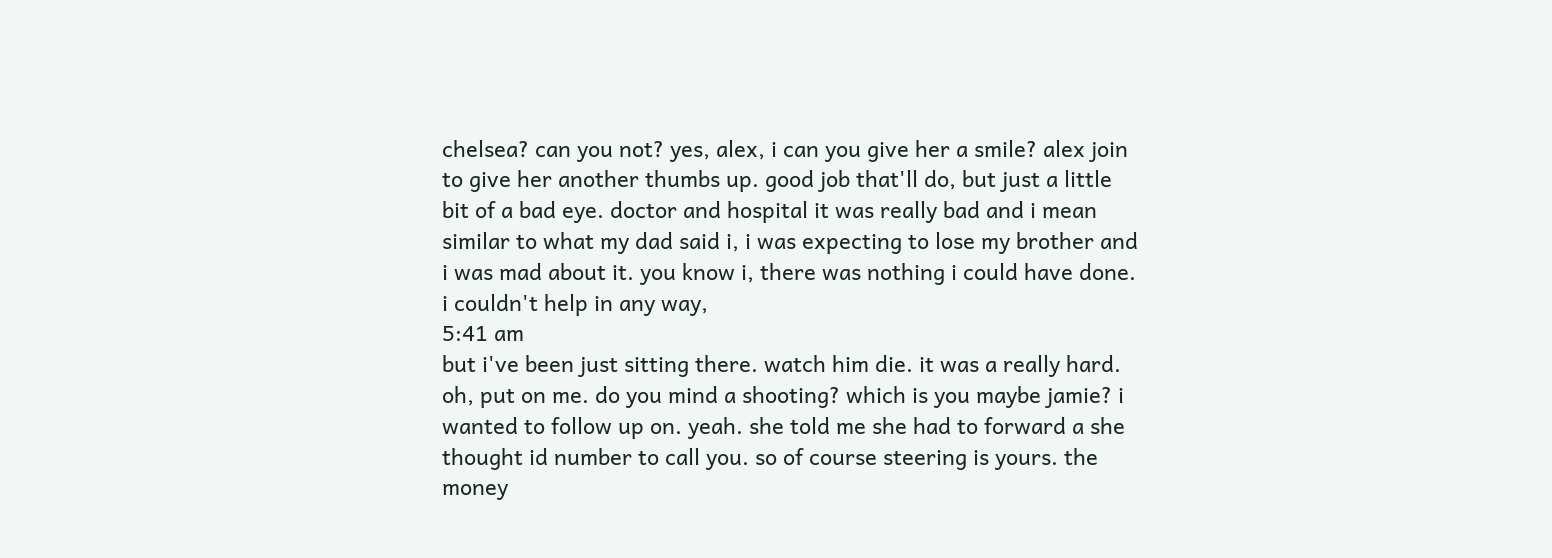chelsea? can you not? yes, alex, i can you give her a smile? alex join to give her another thumbs up. good job that'll do, but just a little bit of a bad eye. doctor and hospital it was really bad and i mean similar to what my dad said i, i was expecting to lose my brother and i was mad about it. you know i, there was nothing i could have done. i couldn't help in any way,
5:41 am
but i've been just sitting there. watch him die. it was a really hard. oh, put on me. do you mind a shooting? which is you maybe jamie? i wanted to follow up on. yeah. she told me she had to forward a she thought id number to call you. so of course steering is yours. the money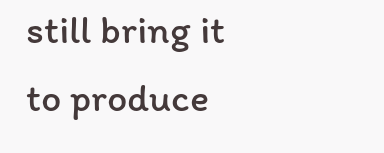still bring it to produce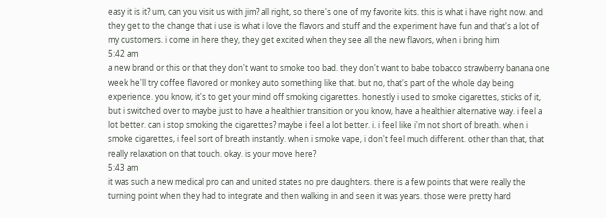easy it is it? um, can you visit us with jim? all right, so there's one of my favorite kits. this is what i have right now. and they get to the change that i use is what i love the flavors and stuff and the experiment have fun and that's a lot of my customers. i come in here they, they get excited when they see all the new flavors, when i bring him
5:42 am
a new brand or this or that they don't want to smoke too bad. they don't want to babe tobacco strawberry banana one week he'll try coffee flavored or monkey auto something like that. but no, that's part of the whole day being experience. you know, it's to get your mind off smoking cigarettes. honestly i used to smoke cigarettes, sticks of it, but i switched over to maybe just to have a healthier transition or you know, have a healthier alternative way. i feel a lot better. can i stop smoking the cigarettes? maybe i feel a lot better. i. i feel like i'm not short of breath. when i smoke cigarettes, i feel sort of breath instantly. when i smoke vape, i don't feel much different. other than that, that really relaxation on that touch. okay. is your move here?
5:43 am
it was such a new medical pro can and united states no pre daughters. there is a few points that were really the turning point when they had to integrate and then walking in and seen it was years. those were pretty hard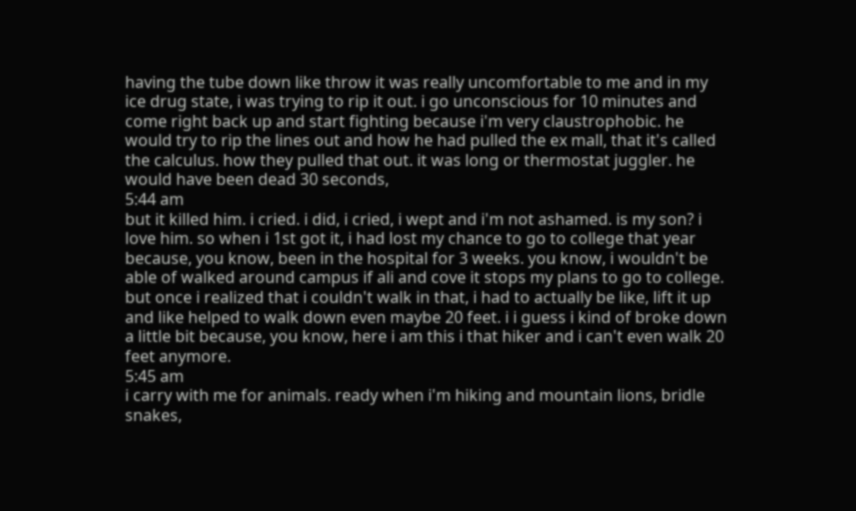having the tube down like throw it was really uncomfortable to me and in my ice drug state, i was trying to rip it out. i go unconscious for 10 minutes and come right back up and start fighting because i'm very claustrophobic. he would try to rip the lines out and how he had pulled the ex mall, that it's called the calculus. how they pulled that out. it was long or thermostat juggler. he would have been dead 30 seconds,
5:44 am
but it killed him. i cried. i did, i cried, i wept and i'm not ashamed. is my son? i love him. so when i 1st got it, i had lost my chance to go to college that year because, you know, been in the hospital for 3 weeks. you know, i wouldn't be able of walked around campus if ali and cove it stops my plans to go to college. but once i realized that i couldn't walk in that, i had to actually be like, lift it up and like helped to walk down even maybe 20 feet. i i guess i kind of broke down a little bit because, you know, here i am this i that hiker and i can't even walk 20 feet anymore.
5:45 am
i carry with me for animals. ready when i'm hiking and mountain lions, bridle snakes,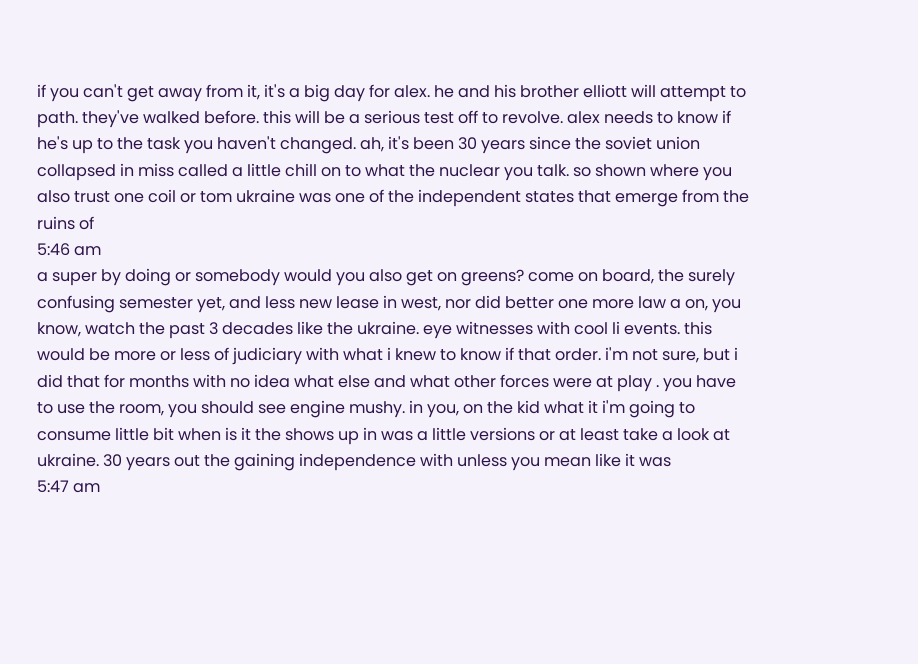if you can't get away from it, it's a big day for alex. he and his brother elliott will attempt to path. they've walked before. this will be a serious test off to revolve. alex needs to know if he's up to the task you haven't changed. ah, it's been 30 years since the soviet union collapsed in miss called a little chill on to what the nuclear you talk. so shown where you also trust one coil or tom ukraine was one of the independent states that emerge from the ruins of
5:46 am
a super by doing or somebody would you also get on greens? come on board, the surely confusing semester yet, and less new lease in west, nor did better one more law a on, you know, watch the past 3 decades like the ukraine. eye witnesses with cool li events. this would be more or less of judiciary with what i knew to know if that order. i'm not sure, but i did that for months with no idea what else and what other forces were at play . you have to use the room, you should see engine mushy. in you, on the kid what it i'm going to consume little bit when is it the shows up in was a little versions or at least take a look at ukraine. 30 years out the gaining independence with unless you mean like it was
5:47 am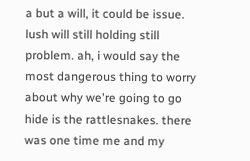a but a will, it could be issue. lush will still holding still problem. ah, i would say the most dangerous thing to worry about why we're going to go hide is the rattlesnakes. there was one time me and my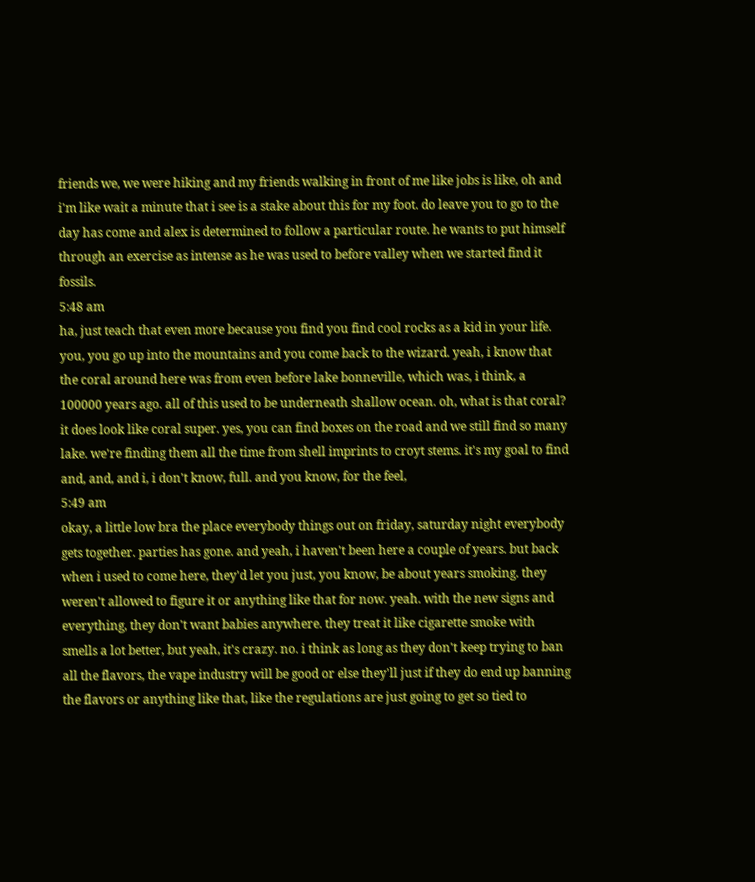friends we, we were hiking and my friends walking in front of me like jobs is like, oh and i'm like wait a minute that i see is a stake about this for my foot. do leave you to go to the day has come and alex is determined to follow a particular route. he wants to put himself through an exercise as intense as he was used to before valley when we started find it fossils.
5:48 am
ha, just teach that even more because you find you find cool rocks as a kid in your life. you, you go up into the mountains and you come back to the wizard. yeah, i know that the coral around here was from even before lake bonneville, which was, i think, a 100000 years ago. all of this used to be underneath shallow ocean. oh, what is that coral? it does look like coral super. yes, you can find boxes on the road and we still find so many lake. we're finding them all the time from shell imprints to croyt stems. it's my goal to find and, and, and i, i don't know, full. and you know, for the feel,
5:49 am
okay, a little low bra the place everybody things out on friday, saturday night everybody gets together. parties has gone. and yeah, i haven't been here a couple of years. but back when i used to come here, they'd let you just, you know, be about years smoking. they weren't allowed to figure it or anything like that for now. yeah. with the new signs and everything, they don't want babies anywhere. they treat it like cigarette smoke with smells a lot better, but yeah, it's crazy. no. i think as long as they don't keep trying to ban all the flavors, the vape industry will be good or else they'll just if they do end up banning the flavors or anything like that, like the regulations are just going to get so tied to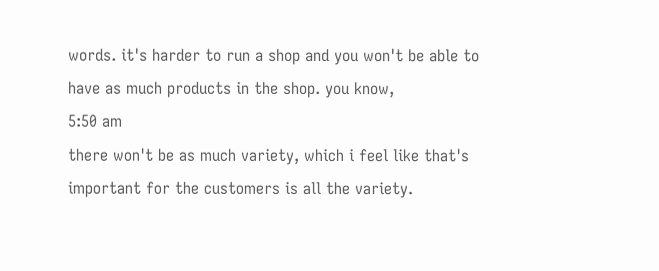words. it's harder to run a shop and you won't be able to have as much products in the shop. you know,
5:50 am
there won't be as much variety, which i feel like that's important for the customers is all the variety.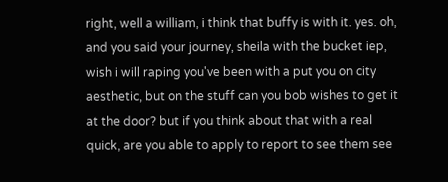right, well a william, i think that buffy is with it. yes. oh, and you said your journey, sheila with the bucket iep, wish i will raping you've been with a put you on city aesthetic, but on the stuff can you bob wishes to get it at the door? but if you think about that with a real quick, are you able to apply to report to see them see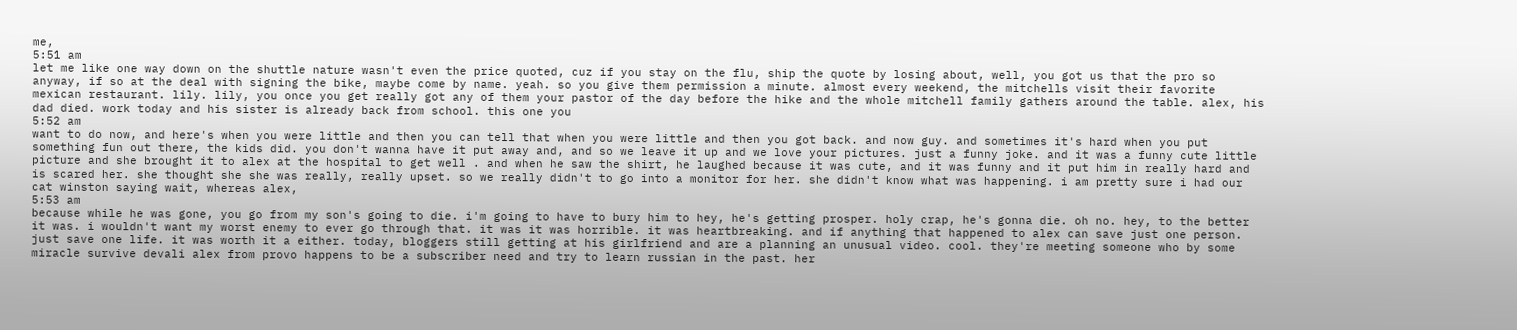me,
5:51 am
let me like one way down on the shuttle nature wasn't even the price quoted, cuz if you stay on the flu, ship the quote by losing about, well, you got us that the pro so anyway, if so at the deal with signing the bike, maybe come by name. yeah. so you give them permission a minute. almost every weekend, the mitchells visit their favorite mexican restaurant. lily. lily, you once you get really got any of them your pastor of the day before the hike and the whole mitchell family gathers around the table. alex, his dad died. work today and his sister is already back from school. this one you
5:52 am
want to do now, and here's when you were little and then you can tell that when you were little and then you got back. and now guy. and sometimes it's hard when you put something fun out there, the kids did. you don't wanna have it put away and, and so we leave it up and we love your pictures. just a funny joke. and it was a funny cute little picture and she brought it to alex at the hospital to get well . and when he saw the shirt, he laughed because it was cute, and it was funny and it put him in really hard and is scared her. she thought she she was really, really upset. so we really didn't to go into a monitor for her. she didn't know what was happening. i am pretty sure i had our cat winston saying wait, whereas alex,
5:53 am
because while he was gone, you go from my son's going to die. i'm going to have to bury him to hey, he's getting prosper. holy crap, he's gonna die. oh no. hey, to the better it was. i wouldn't want my worst enemy to ever go through that. it was it was horrible. it was heartbreaking. and if anything that happened to alex can save just one person. just save one life. it was worth it a either. today, bloggers still getting at his girlfriend and are a planning an unusual video. cool. they're meeting someone who by some miracle survive devali alex from provo happens to be a subscriber need and try to learn russian in the past. her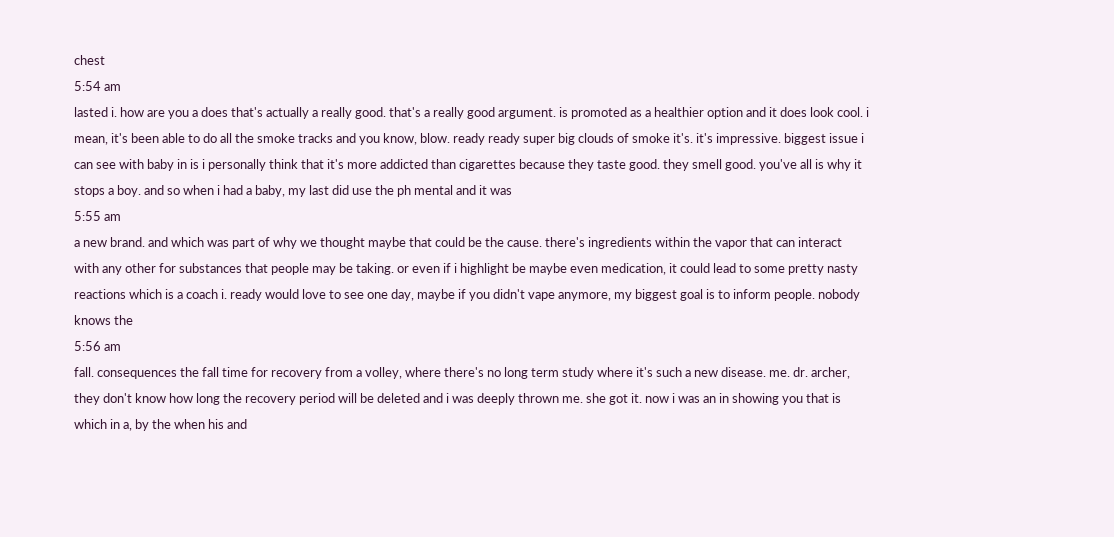chest
5:54 am
lasted i. how are you a does that's actually a really good. that's a really good argument. is promoted as a healthier option and it does look cool. i mean, it's been able to do all the smoke tracks and you know, blow. ready ready super big clouds of smoke it's. it's impressive. biggest issue i can see with baby in is i personally think that it's more addicted than cigarettes because they taste good. they smell good. you've all is why it stops a boy. and so when i had a baby, my last did use the ph mental and it was
5:55 am
a new brand. and which was part of why we thought maybe that could be the cause. there's ingredients within the vapor that can interact with any other for substances that people may be taking. or even if i highlight be maybe even medication, it could lead to some pretty nasty reactions which is a coach i. ready would love to see one day, maybe if you didn't vape anymore, my biggest goal is to inform people. nobody knows the
5:56 am
fall. consequences the fall time for recovery from a volley, where there's no long term study where it's such a new disease. me. dr. archer, they don't know how long the recovery period will be deleted and i was deeply thrown me. she got it. now i was an in showing you that is which in a, by the when his and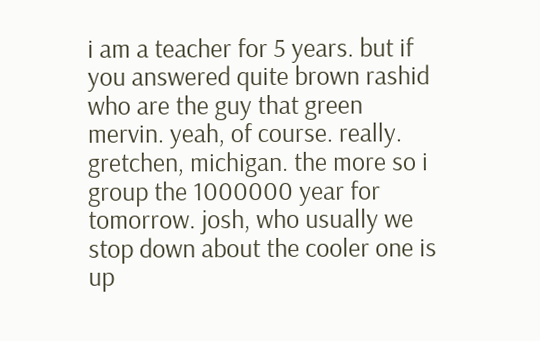i am a teacher for 5 years. but if you answered quite brown rashid who are the guy that green mervin. yeah, of course. really. gretchen, michigan. the more so i group the 1000000 year for tomorrow. josh, who usually we stop down about the cooler one is up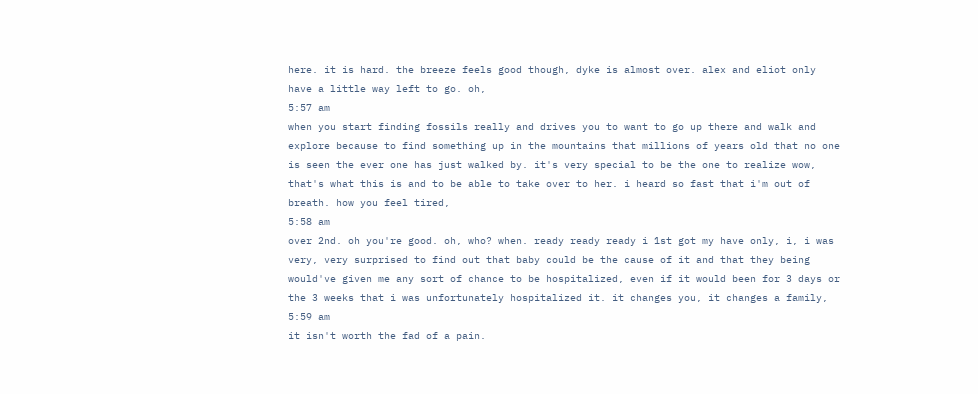here. it is hard. the breeze feels good though, dyke is almost over. alex and eliot only have a little way left to go. oh,
5:57 am
when you start finding fossils really and drives you to want to go up there and walk and explore because to find something up in the mountains that millions of years old that no one is seen the ever one has just walked by. it's very special to be the one to realize wow, that's what this is and to be able to take over to her. i heard so fast that i'm out of breath. how you feel tired,
5:58 am
over 2nd. oh you're good. oh, who? when. ready ready ready i 1st got my have only, i, i was very, very surprised to find out that baby could be the cause of it and that they being would've given me any sort of chance to be hospitalized, even if it would been for 3 days or the 3 weeks that i was unfortunately hospitalized it. it changes you, it changes a family,
5:59 am
it isn't worth the fad of a pain.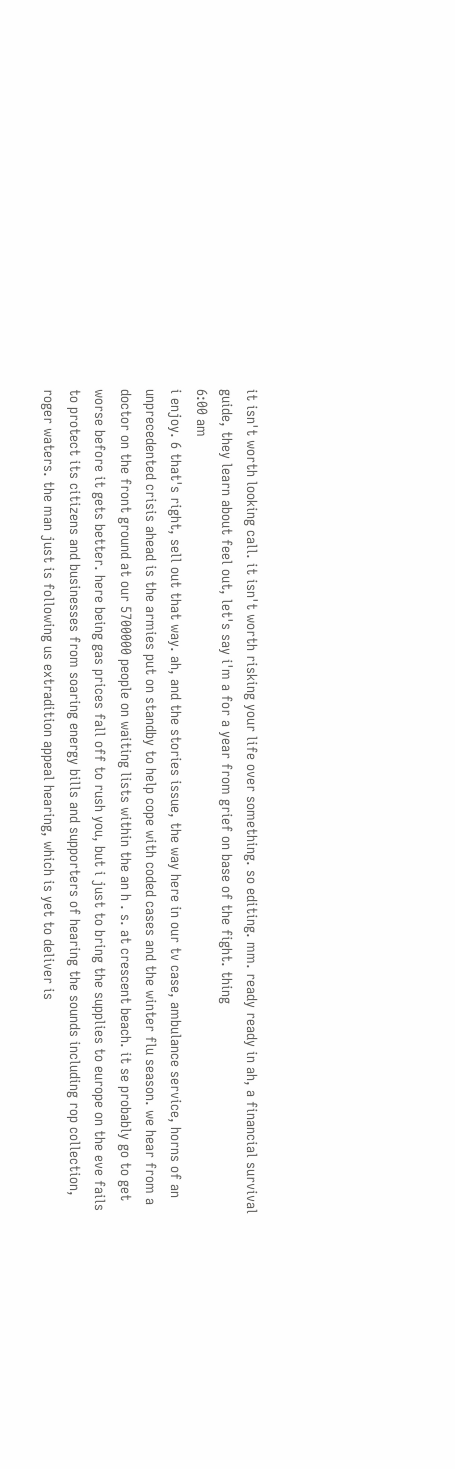it isn't worth looking call. it isn't worth risking your life over something. so editing. mm. ready ready in ah, a financial survival guide, they learn about feel out, let's say i'm a for a year from grief on base of the fight. thing
6:00 am
i enjoy. 6 that's right, sell out that way. ah, and the stories issue, the way here in our tv case, ambulance service, horns of an unprecedented crisis ahead is the armies put on standby to help cope with coded cases and the winter flu season. we hear from a doctor on the front ground at our 5700000 people on waiting lists within the an h . s. at crescent beach. it se probably go to get worse before it gets better. here being gas prices fall off to rush you, but i just to bring the supplies to europe on the eve fails to protect its citizens and businesses from soaring energy bills and supporters of hearing the sounds including rop collection, roger waters. the man just is following us extradition appeal hearing, which is yet to deliver is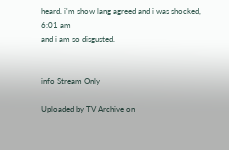heard. i'm show lang agreed and i was shocked,
6:01 am
and i am so disgusted.


info Stream Only

Uploaded by TV Archive on